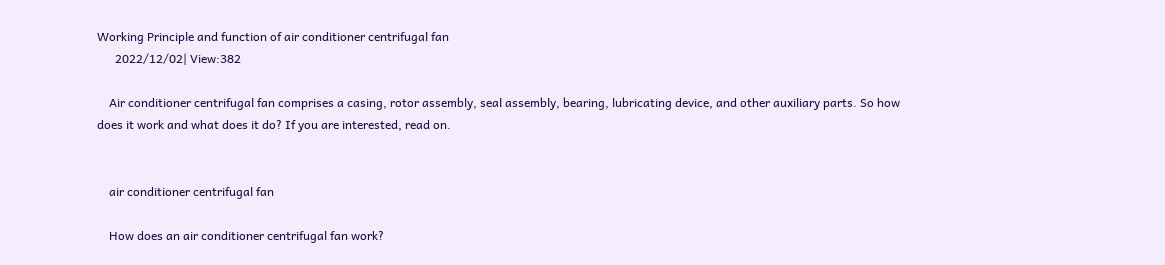Working Principle and function of air conditioner centrifugal fan
      2022/12/02| View:382

    Air conditioner centrifugal fan comprises a casing, rotor assembly, seal assembly, bearing, lubricating device, and other auxiliary parts. So how does it work and what does it do? If you are interested, read on.


    air conditioner centrifugal fan

    How does an air conditioner centrifugal fan work?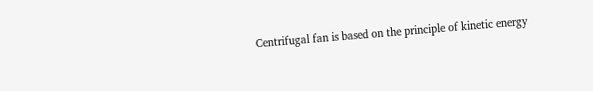Centrifugal fan is based on the principle of kinetic energy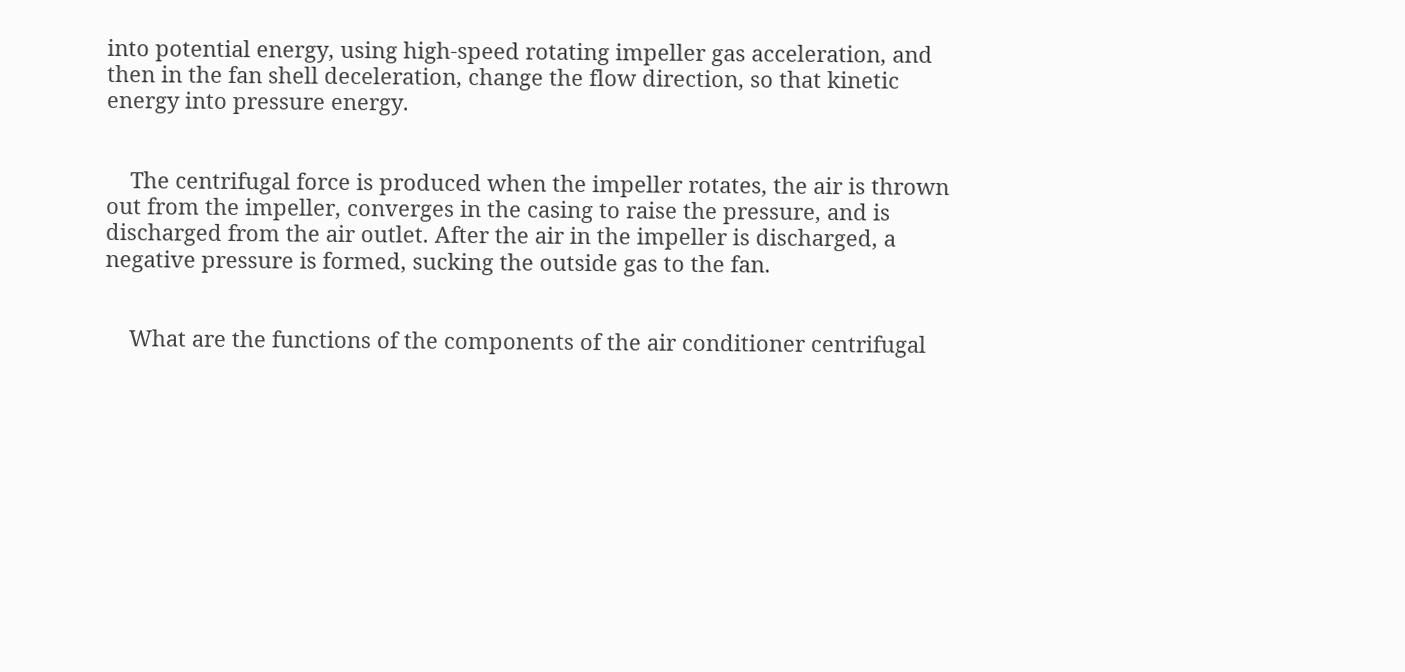into potential energy, using high-speed rotating impeller gas acceleration, and then in the fan shell deceleration, change the flow direction, so that kinetic energy into pressure energy.


    The centrifugal force is produced when the impeller rotates, the air is thrown out from the impeller, converges in the casing to raise the pressure, and is discharged from the air outlet. After the air in the impeller is discharged, a negative pressure is formed, sucking the outside gas to the fan.


    What are the functions of the components of the air conditioner centrifugal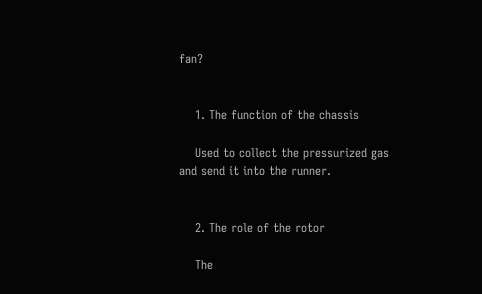fan?


    1. The function of the chassis

    Used to collect the pressurized gas and send it into the runner.


    2. The role of the rotor

    The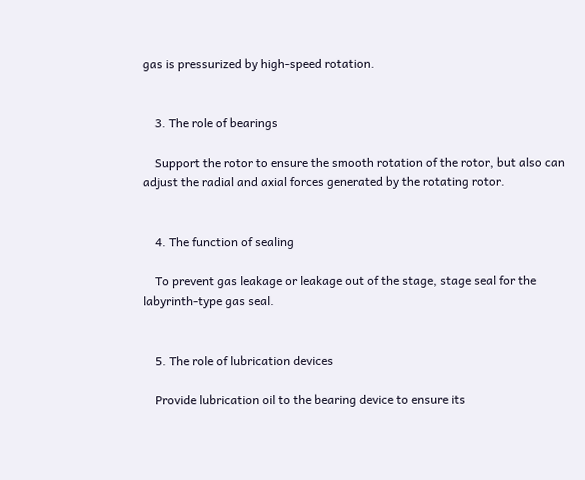gas is pressurized by high-speed rotation.


    3. The role of bearings

    Support the rotor to ensure the smooth rotation of the rotor, but also can adjust the radial and axial forces generated by the rotating rotor.


    4. The function of sealing

    To prevent gas leakage or leakage out of the stage, stage seal for the labyrinth-type gas seal.


    5. The role of lubrication devices

    Provide lubrication oil to the bearing device to ensure its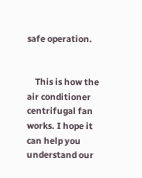safe operation.


    This is how the air conditioner centrifugal fan works. I hope it can help you understand our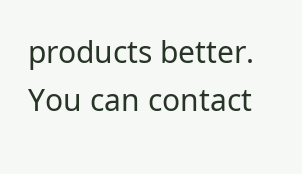products better. You can contact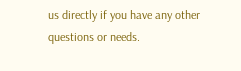us directly if you have any other questions or needs.